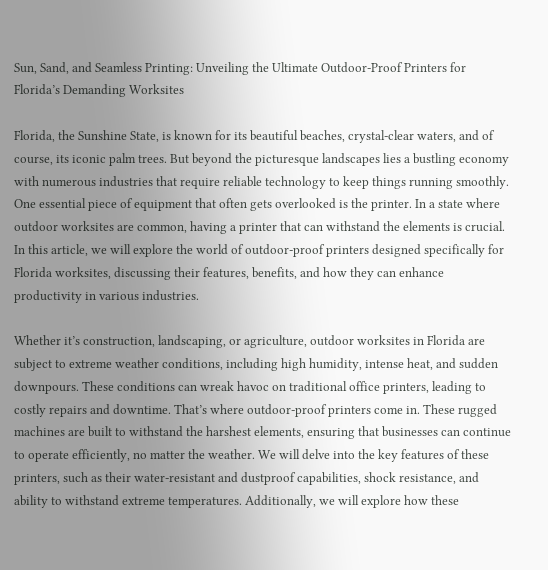Sun, Sand, and Seamless Printing: Unveiling the Ultimate Outdoor-Proof Printers for Florida’s Demanding Worksites

Florida, the Sunshine State, is known for its beautiful beaches, crystal-clear waters, and of course, its iconic palm trees. But beyond the picturesque landscapes lies a bustling economy with numerous industries that require reliable technology to keep things running smoothly. One essential piece of equipment that often gets overlooked is the printer. In a state where outdoor worksites are common, having a printer that can withstand the elements is crucial. In this article, we will explore the world of outdoor-proof printers designed specifically for Florida worksites, discussing their features, benefits, and how they can enhance productivity in various industries.

Whether it’s construction, landscaping, or agriculture, outdoor worksites in Florida are subject to extreme weather conditions, including high humidity, intense heat, and sudden downpours. These conditions can wreak havoc on traditional office printers, leading to costly repairs and downtime. That’s where outdoor-proof printers come in. These rugged machines are built to withstand the harshest elements, ensuring that businesses can continue to operate efficiently, no matter the weather. We will delve into the key features of these printers, such as their water-resistant and dustproof capabilities, shock resistance, and ability to withstand extreme temperatures. Additionally, we will explore how these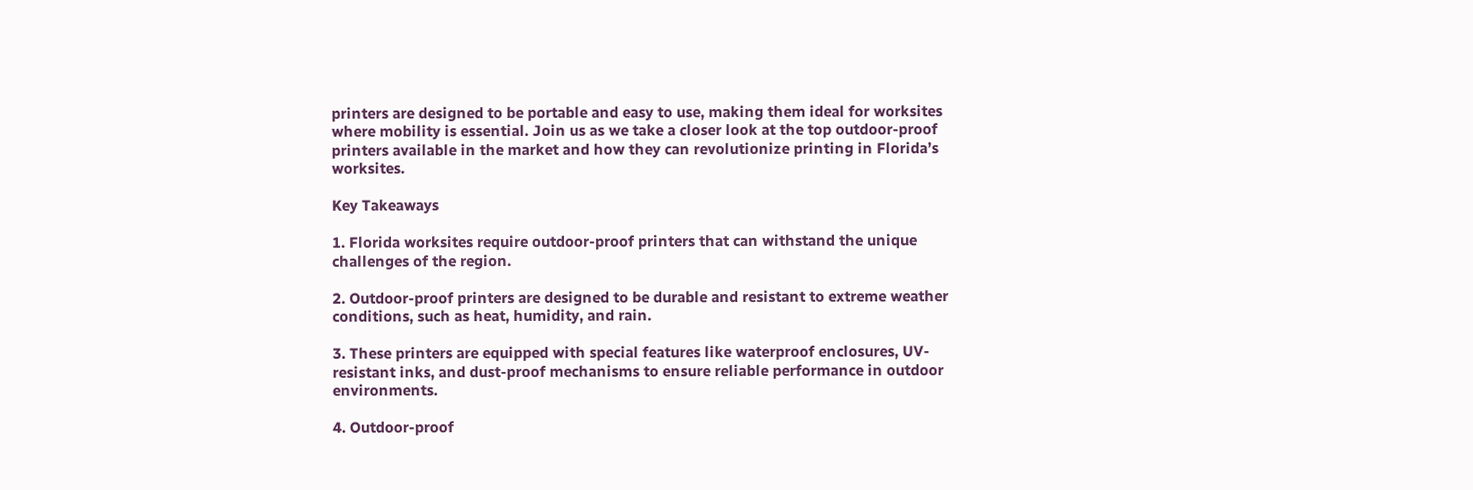printers are designed to be portable and easy to use, making them ideal for worksites where mobility is essential. Join us as we take a closer look at the top outdoor-proof printers available in the market and how they can revolutionize printing in Florida’s worksites.

Key Takeaways

1. Florida worksites require outdoor-proof printers that can withstand the unique challenges of the region.

2. Outdoor-proof printers are designed to be durable and resistant to extreme weather conditions, such as heat, humidity, and rain.

3. These printers are equipped with special features like waterproof enclosures, UV-resistant inks, and dust-proof mechanisms to ensure reliable performance in outdoor environments.

4. Outdoor-proof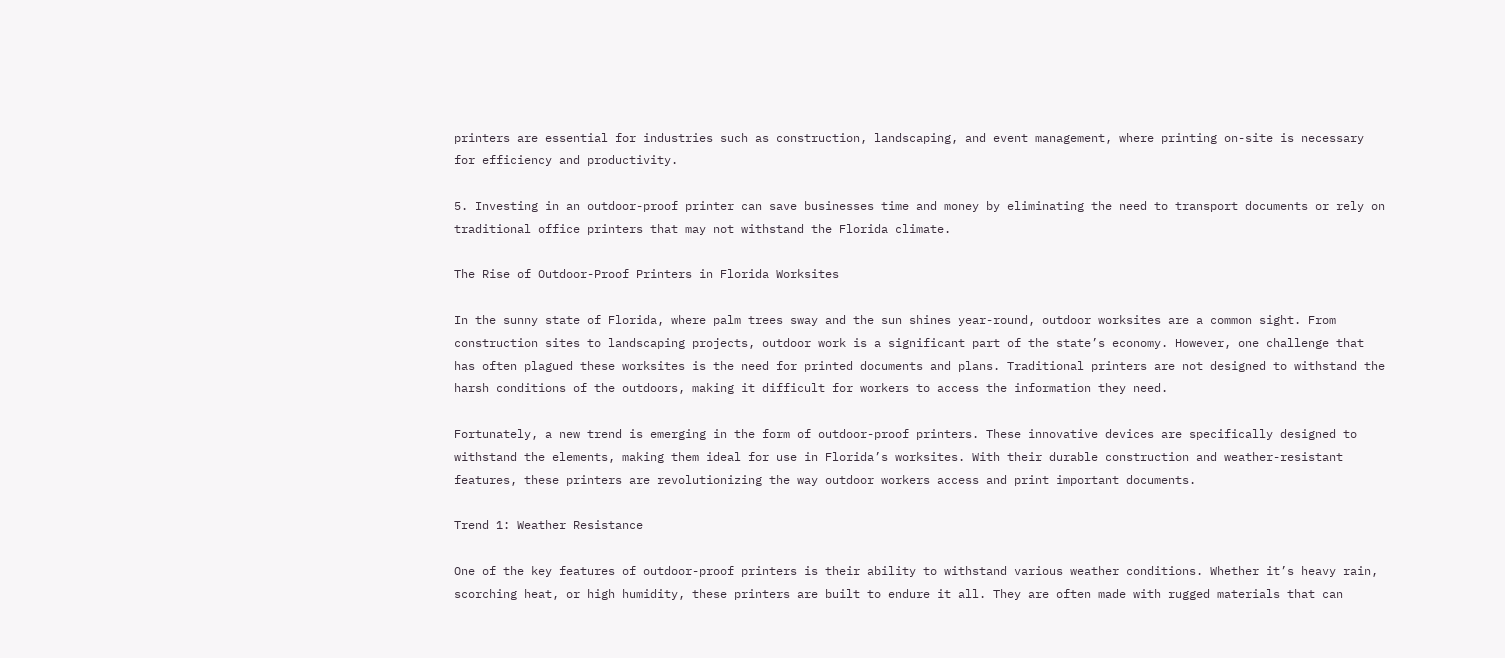printers are essential for industries such as construction, landscaping, and event management, where printing on-site is necessary for efficiency and productivity.

5. Investing in an outdoor-proof printer can save businesses time and money by eliminating the need to transport documents or rely on traditional office printers that may not withstand the Florida climate.

The Rise of Outdoor-Proof Printers in Florida Worksites

In the sunny state of Florida, where palm trees sway and the sun shines year-round, outdoor worksites are a common sight. From construction sites to landscaping projects, outdoor work is a significant part of the state’s economy. However, one challenge that has often plagued these worksites is the need for printed documents and plans. Traditional printers are not designed to withstand the harsh conditions of the outdoors, making it difficult for workers to access the information they need.

Fortunately, a new trend is emerging in the form of outdoor-proof printers. These innovative devices are specifically designed to withstand the elements, making them ideal for use in Florida’s worksites. With their durable construction and weather-resistant features, these printers are revolutionizing the way outdoor workers access and print important documents.

Trend 1: Weather Resistance

One of the key features of outdoor-proof printers is their ability to withstand various weather conditions. Whether it’s heavy rain, scorching heat, or high humidity, these printers are built to endure it all. They are often made with rugged materials that can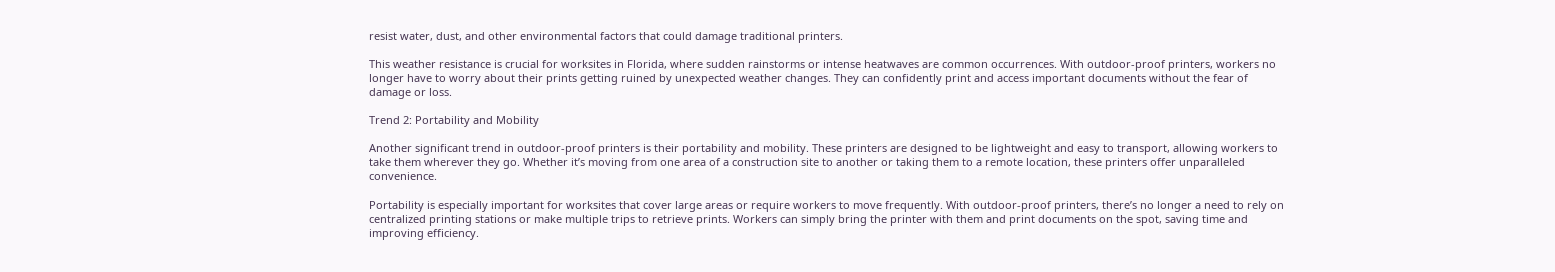resist water, dust, and other environmental factors that could damage traditional printers.

This weather resistance is crucial for worksites in Florida, where sudden rainstorms or intense heatwaves are common occurrences. With outdoor-proof printers, workers no longer have to worry about their prints getting ruined by unexpected weather changes. They can confidently print and access important documents without the fear of damage or loss.

Trend 2: Portability and Mobility

Another significant trend in outdoor-proof printers is their portability and mobility. These printers are designed to be lightweight and easy to transport, allowing workers to take them wherever they go. Whether it’s moving from one area of a construction site to another or taking them to a remote location, these printers offer unparalleled convenience.

Portability is especially important for worksites that cover large areas or require workers to move frequently. With outdoor-proof printers, there’s no longer a need to rely on centralized printing stations or make multiple trips to retrieve prints. Workers can simply bring the printer with them and print documents on the spot, saving time and improving efficiency.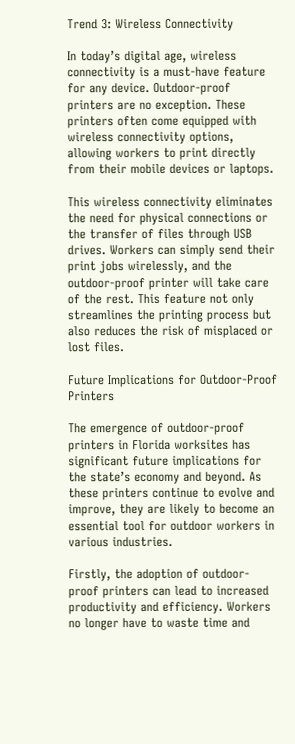Trend 3: Wireless Connectivity

In today’s digital age, wireless connectivity is a must-have feature for any device. Outdoor-proof printers are no exception. These printers often come equipped with wireless connectivity options, allowing workers to print directly from their mobile devices or laptops.

This wireless connectivity eliminates the need for physical connections or the transfer of files through USB drives. Workers can simply send their print jobs wirelessly, and the outdoor-proof printer will take care of the rest. This feature not only streamlines the printing process but also reduces the risk of misplaced or lost files.

Future Implications for Outdoor-Proof Printers

The emergence of outdoor-proof printers in Florida worksites has significant future implications for the state’s economy and beyond. As these printers continue to evolve and improve, they are likely to become an essential tool for outdoor workers in various industries.

Firstly, the adoption of outdoor-proof printers can lead to increased productivity and efficiency. Workers no longer have to waste time and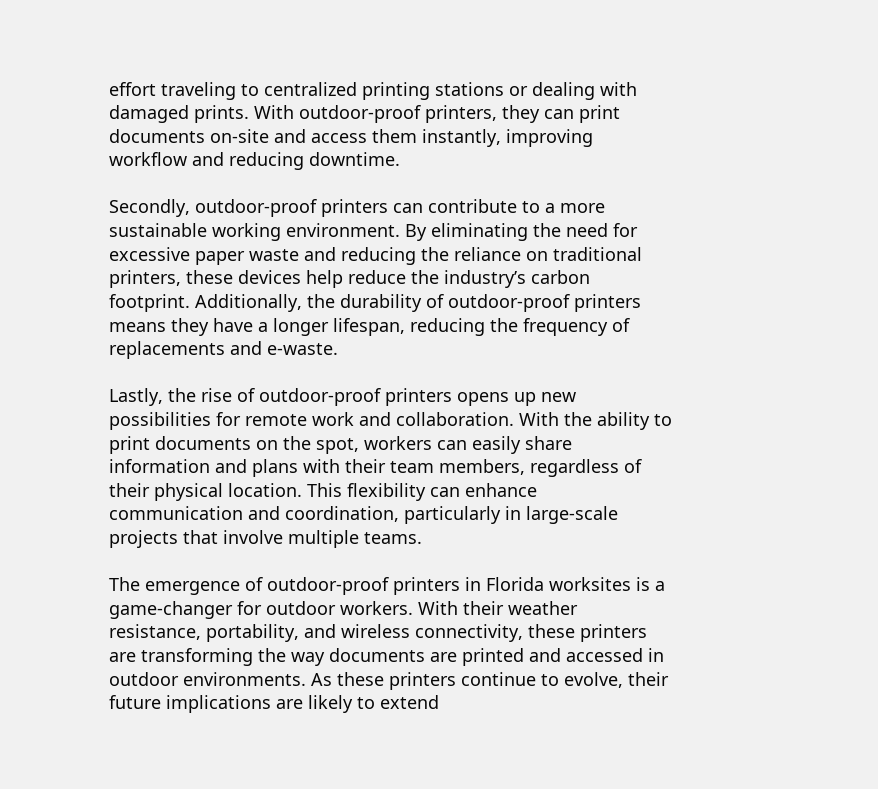effort traveling to centralized printing stations or dealing with damaged prints. With outdoor-proof printers, they can print documents on-site and access them instantly, improving workflow and reducing downtime.

Secondly, outdoor-proof printers can contribute to a more sustainable working environment. By eliminating the need for excessive paper waste and reducing the reliance on traditional printers, these devices help reduce the industry’s carbon footprint. Additionally, the durability of outdoor-proof printers means they have a longer lifespan, reducing the frequency of replacements and e-waste.

Lastly, the rise of outdoor-proof printers opens up new possibilities for remote work and collaboration. With the ability to print documents on the spot, workers can easily share information and plans with their team members, regardless of their physical location. This flexibility can enhance communication and coordination, particularly in large-scale projects that involve multiple teams.

The emergence of outdoor-proof printers in Florida worksites is a game-changer for outdoor workers. With their weather resistance, portability, and wireless connectivity, these printers are transforming the way documents are printed and accessed in outdoor environments. As these printers continue to evolve, their future implications are likely to extend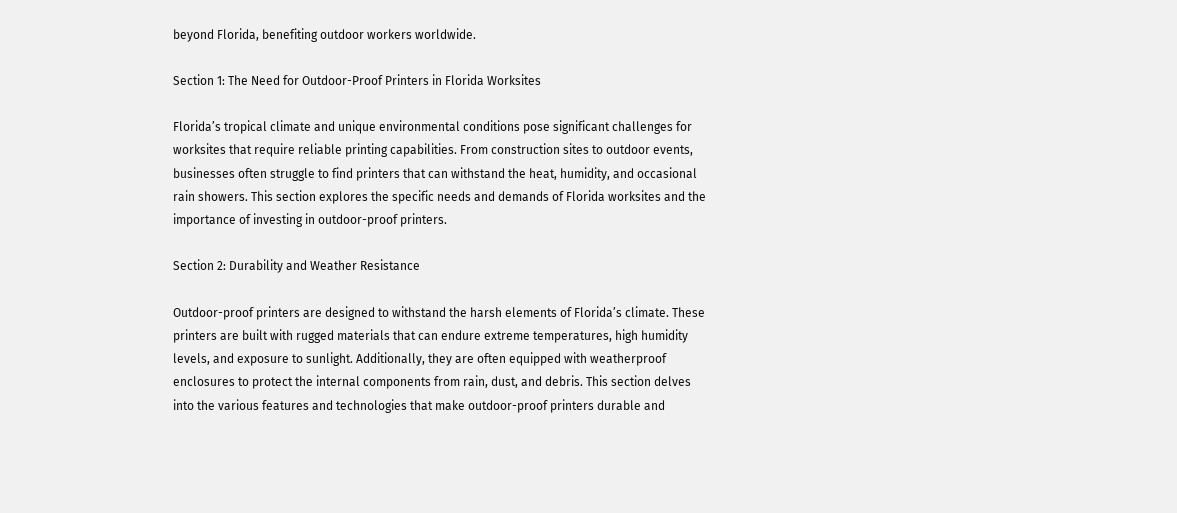beyond Florida, benefiting outdoor workers worldwide.

Section 1: The Need for Outdoor-Proof Printers in Florida Worksites

Florida’s tropical climate and unique environmental conditions pose significant challenges for worksites that require reliable printing capabilities. From construction sites to outdoor events, businesses often struggle to find printers that can withstand the heat, humidity, and occasional rain showers. This section explores the specific needs and demands of Florida worksites and the importance of investing in outdoor-proof printers.

Section 2: Durability and Weather Resistance

Outdoor-proof printers are designed to withstand the harsh elements of Florida’s climate. These printers are built with rugged materials that can endure extreme temperatures, high humidity levels, and exposure to sunlight. Additionally, they are often equipped with weatherproof enclosures to protect the internal components from rain, dust, and debris. This section delves into the various features and technologies that make outdoor-proof printers durable and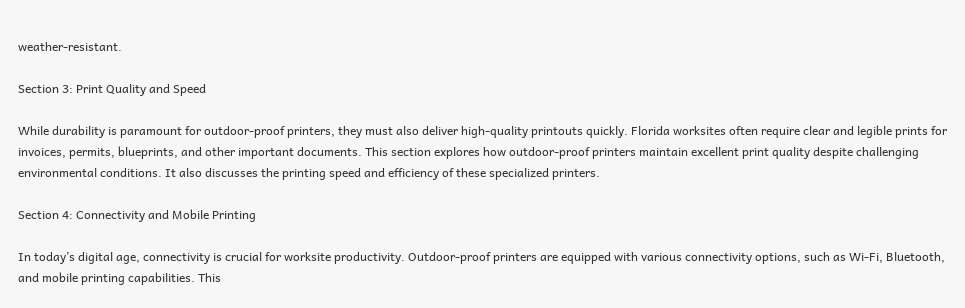weather-resistant.

Section 3: Print Quality and Speed

While durability is paramount for outdoor-proof printers, they must also deliver high-quality printouts quickly. Florida worksites often require clear and legible prints for invoices, permits, blueprints, and other important documents. This section explores how outdoor-proof printers maintain excellent print quality despite challenging environmental conditions. It also discusses the printing speed and efficiency of these specialized printers.

Section 4: Connectivity and Mobile Printing

In today’s digital age, connectivity is crucial for worksite productivity. Outdoor-proof printers are equipped with various connectivity options, such as Wi-Fi, Bluetooth, and mobile printing capabilities. This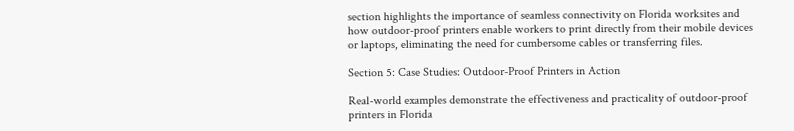section highlights the importance of seamless connectivity on Florida worksites and how outdoor-proof printers enable workers to print directly from their mobile devices or laptops, eliminating the need for cumbersome cables or transferring files.

Section 5: Case Studies: Outdoor-Proof Printers in Action

Real-world examples demonstrate the effectiveness and practicality of outdoor-proof printers in Florida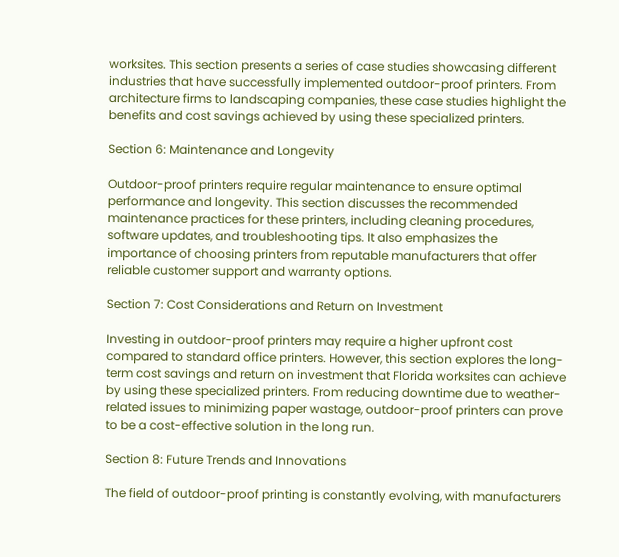worksites. This section presents a series of case studies showcasing different industries that have successfully implemented outdoor-proof printers. From architecture firms to landscaping companies, these case studies highlight the benefits and cost savings achieved by using these specialized printers.

Section 6: Maintenance and Longevity

Outdoor-proof printers require regular maintenance to ensure optimal performance and longevity. This section discusses the recommended maintenance practices for these printers, including cleaning procedures, software updates, and troubleshooting tips. It also emphasizes the importance of choosing printers from reputable manufacturers that offer reliable customer support and warranty options.

Section 7: Cost Considerations and Return on Investment

Investing in outdoor-proof printers may require a higher upfront cost compared to standard office printers. However, this section explores the long-term cost savings and return on investment that Florida worksites can achieve by using these specialized printers. From reducing downtime due to weather-related issues to minimizing paper wastage, outdoor-proof printers can prove to be a cost-effective solution in the long run.

Section 8: Future Trends and Innovations

The field of outdoor-proof printing is constantly evolving, with manufacturers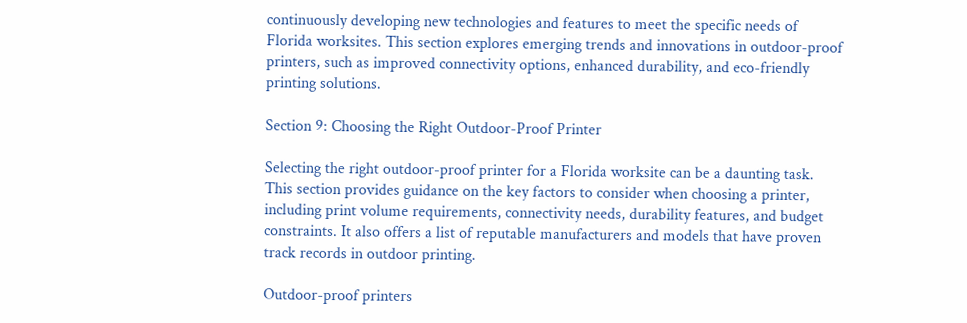continuously developing new technologies and features to meet the specific needs of Florida worksites. This section explores emerging trends and innovations in outdoor-proof printers, such as improved connectivity options, enhanced durability, and eco-friendly printing solutions.

Section 9: Choosing the Right Outdoor-Proof Printer

Selecting the right outdoor-proof printer for a Florida worksite can be a daunting task. This section provides guidance on the key factors to consider when choosing a printer, including print volume requirements, connectivity needs, durability features, and budget constraints. It also offers a list of reputable manufacturers and models that have proven track records in outdoor printing.

Outdoor-proof printers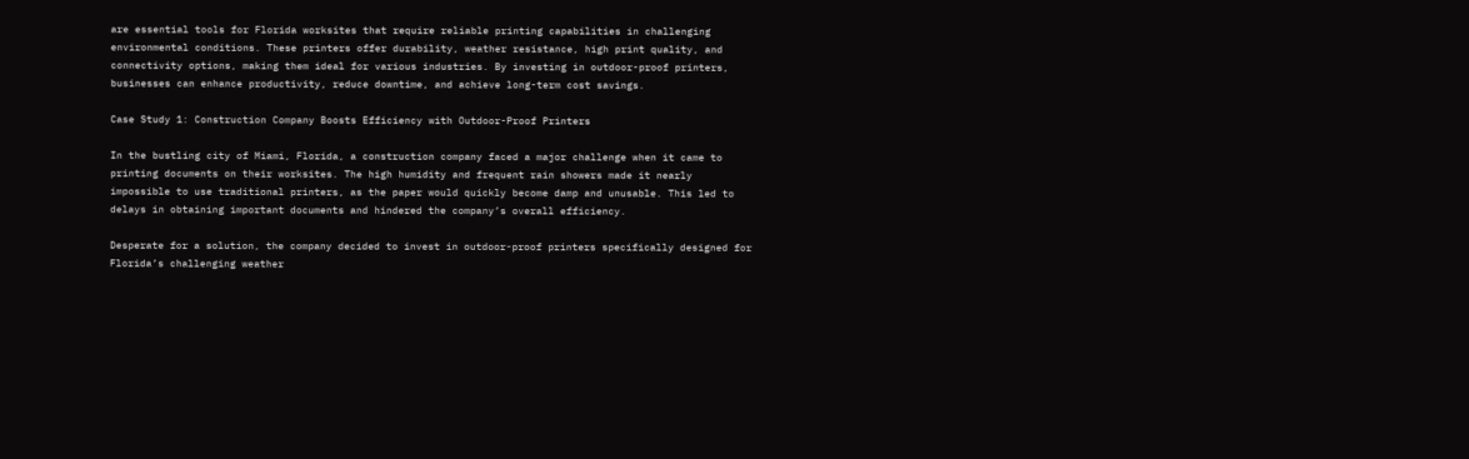are essential tools for Florida worksites that require reliable printing capabilities in challenging environmental conditions. These printers offer durability, weather resistance, high print quality, and connectivity options, making them ideal for various industries. By investing in outdoor-proof printers, businesses can enhance productivity, reduce downtime, and achieve long-term cost savings.

Case Study 1: Construction Company Boosts Efficiency with Outdoor-Proof Printers

In the bustling city of Miami, Florida, a construction company faced a major challenge when it came to printing documents on their worksites. The high humidity and frequent rain showers made it nearly impossible to use traditional printers, as the paper would quickly become damp and unusable. This led to delays in obtaining important documents and hindered the company’s overall efficiency.

Desperate for a solution, the company decided to invest in outdoor-proof printers specifically designed for Florida’s challenging weather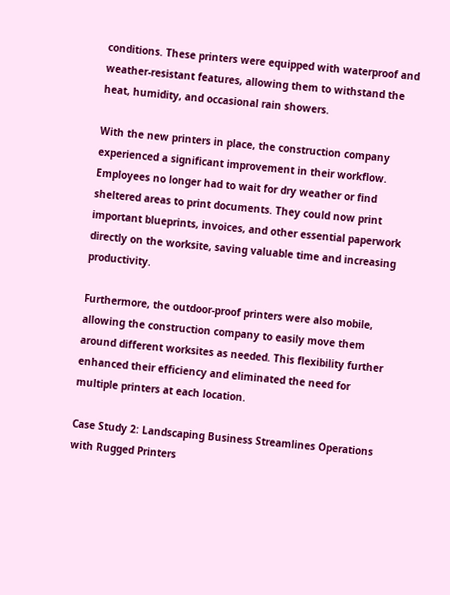conditions. These printers were equipped with waterproof and weather-resistant features, allowing them to withstand the heat, humidity, and occasional rain showers.

With the new printers in place, the construction company experienced a significant improvement in their workflow. Employees no longer had to wait for dry weather or find sheltered areas to print documents. They could now print important blueprints, invoices, and other essential paperwork directly on the worksite, saving valuable time and increasing productivity.

Furthermore, the outdoor-proof printers were also mobile, allowing the construction company to easily move them around different worksites as needed. This flexibility further enhanced their efficiency and eliminated the need for multiple printers at each location.

Case Study 2: Landscaping Business Streamlines Operations with Rugged Printers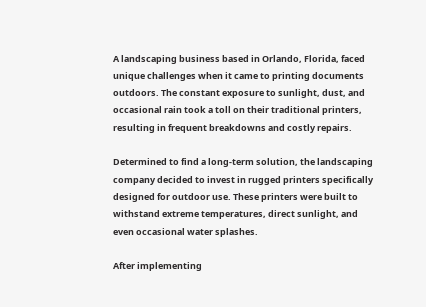A landscaping business based in Orlando, Florida, faced unique challenges when it came to printing documents outdoors. The constant exposure to sunlight, dust, and occasional rain took a toll on their traditional printers, resulting in frequent breakdowns and costly repairs.

Determined to find a long-term solution, the landscaping company decided to invest in rugged printers specifically designed for outdoor use. These printers were built to withstand extreme temperatures, direct sunlight, and even occasional water splashes.

After implementing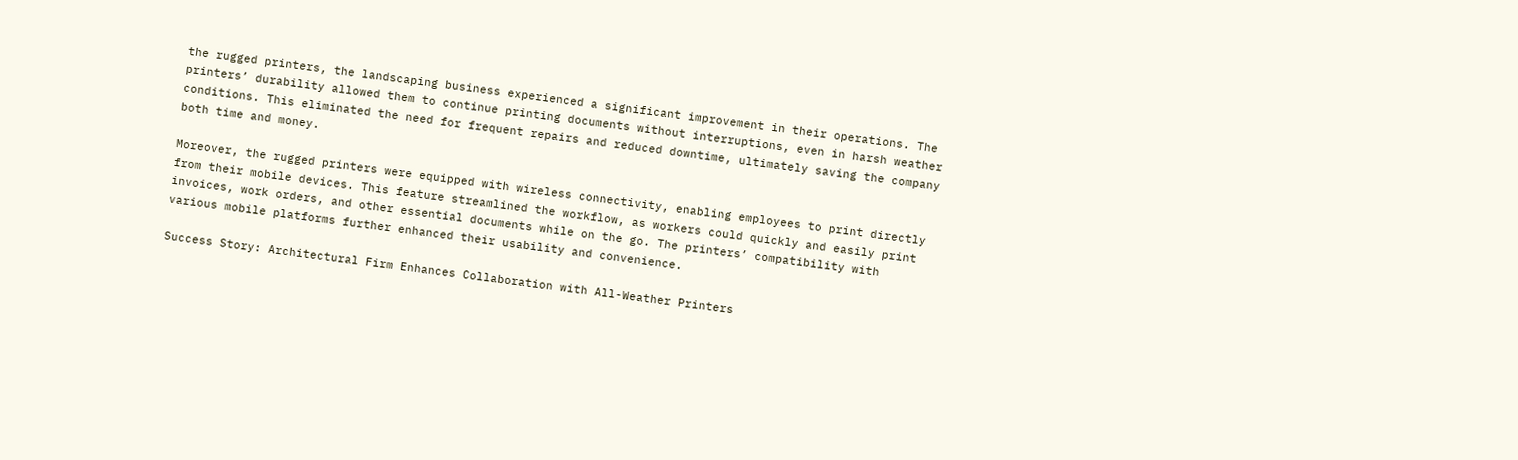the rugged printers, the landscaping business experienced a significant improvement in their operations. The printers’ durability allowed them to continue printing documents without interruptions, even in harsh weather conditions. This eliminated the need for frequent repairs and reduced downtime, ultimately saving the company both time and money.

Moreover, the rugged printers were equipped with wireless connectivity, enabling employees to print directly from their mobile devices. This feature streamlined the workflow, as workers could quickly and easily print invoices, work orders, and other essential documents while on the go. The printers’ compatibility with various mobile platforms further enhanced their usability and convenience.

Success Story: Architectural Firm Enhances Collaboration with All-Weather Printers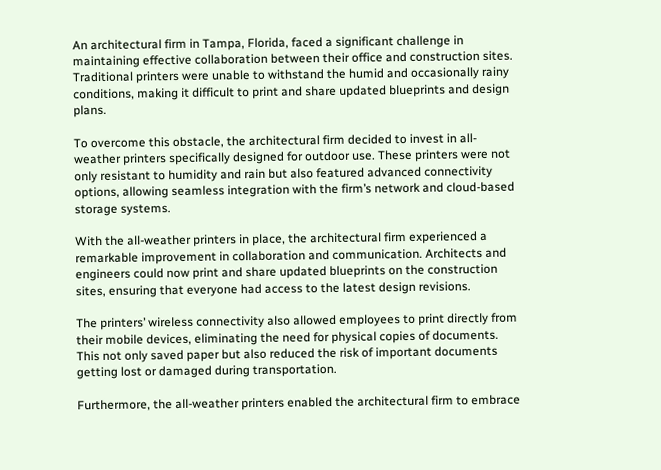An architectural firm in Tampa, Florida, faced a significant challenge in maintaining effective collaboration between their office and construction sites. Traditional printers were unable to withstand the humid and occasionally rainy conditions, making it difficult to print and share updated blueprints and design plans.

To overcome this obstacle, the architectural firm decided to invest in all-weather printers specifically designed for outdoor use. These printers were not only resistant to humidity and rain but also featured advanced connectivity options, allowing seamless integration with the firm’s network and cloud-based storage systems.

With the all-weather printers in place, the architectural firm experienced a remarkable improvement in collaboration and communication. Architects and engineers could now print and share updated blueprints on the construction sites, ensuring that everyone had access to the latest design revisions.

The printers’ wireless connectivity also allowed employees to print directly from their mobile devices, eliminating the need for physical copies of documents. This not only saved paper but also reduced the risk of important documents getting lost or damaged during transportation.

Furthermore, the all-weather printers enabled the architectural firm to embrace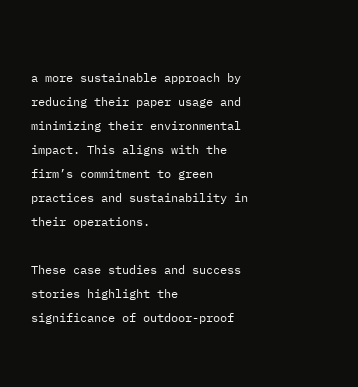a more sustainable approach by reducing their paper usage and minimizing their environmental impact. This aligns with the firm’s commitment to green practices and sustainability in their operations.

These case studies and success stories highlight the significance of outdoor-proof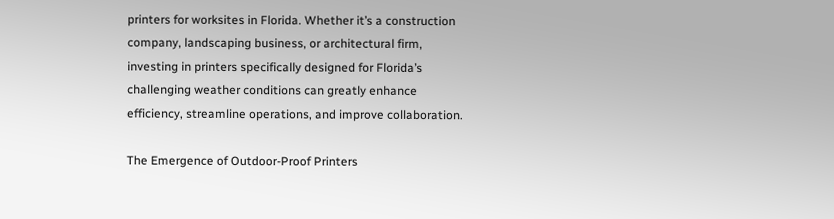printers for worksites in Florida. Whether it’s a construction company, landscaping business, or architectural firm, investing in printers specifically designed for Florida’s challenging weather conditions can greatly enhance efficiency, streamline operations, and improve collaboration.

The Emergence of Outdoor-Proof Printers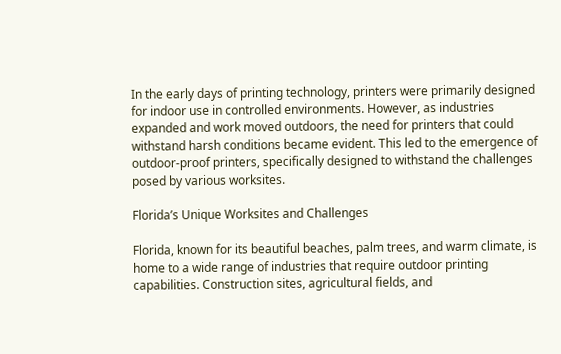In the early days of printing technology, printers were primarily designed for indoor use in controlled environments. However, as industries expanded and work moved outdoors, the need for printers that could withstand harsh conditions became evident. This led to the emergence of outdoor-proof printers, specifically designed to withstand the challenges posed by various worksites.

Florida’s Unique Worksites and Challenges

Florida, known for its beautiful beaches, palm trees, and warm climate, is home to a wide range of industries that require outdoor printing capabilities. Construction sites, agricultural fields, and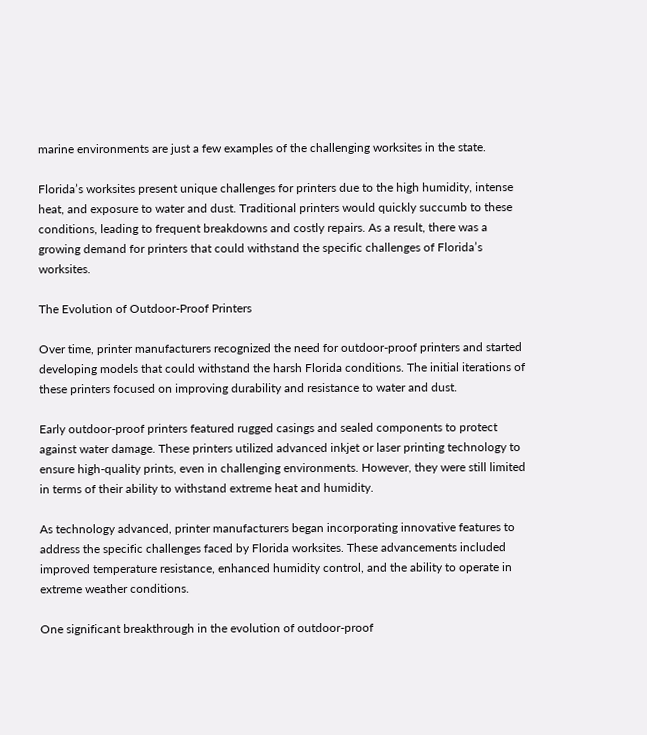marine environments are just a few examples of the challenging worksites in the state.

Florida’s worksites present unique challenges for printers due to the high humidity, intense heat, and exposure to water and dust. Traditional printers would quickly succumb to these conditions, leading to frequent breakdowns and costly repairs. As a result, there was a growing demand for printers that could withstand the specific challenges of Florida’s worksites.

The Evolution of Outdoor-Proof Printers

Over time, printer manufacturers recognized the need for outdoor-proof printers and started developing models that could withstand the harsh Florida conditions. The initial iterations of these printers focused on improving durability and resistance to water and dust.

Early outdoor-proof printers featured rugged casings and sealed components to protect against water damage. These printers utilized advanced inkjet or laser printing technology to ensure high-quality prints, even in challenging environments. However, they were still limited in terms of their ability to withstand extreme heat and humidity.

As technology advanced, printer manufacturers began incorporating innovative features to address the specific challenges faced by Florida worksites. These advancements included improved temperature resistance, enhanced humidity control, and the ability to operate in extreme weather conditions.

One significant breakthrough in the evolution of outdoor-proof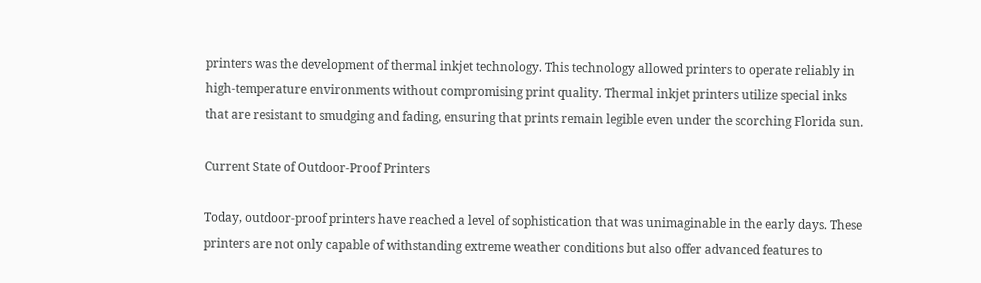printers was the development of thermal inkjet technology. This technology allowed printers to operate reliably in high-temperature environments without compromising print quality. Thermal inkjet printers utilize special inks that are resistant to smudging and fading, ensuring that prints remain legible even under the scorching Florida sun.

Current State of Outdoor-Proof Printers

Today, outdoor-proof printers have reached a level of sophistication that was unimaginable in the early days. These printers are not only capable of withstanding extreme weather conditions but also offer advanced features to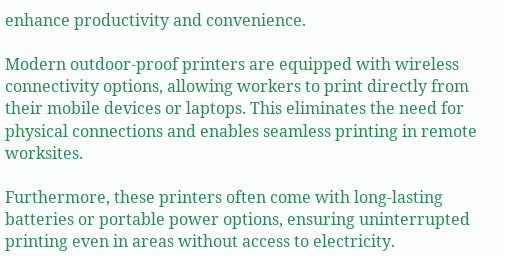enhance productivity and convenience.

Modern outdoor-proof printers are equipped with wireless connectivity options, allowing workers to print directly from their mobile devices or laptops. This eliminates the need for physical connections and enables seamless printing in remote worksites.

Furthermore, these printers often come with long-lasting batteries or portable power options, ensuring uninterrupted printing even in areas without access to electricity.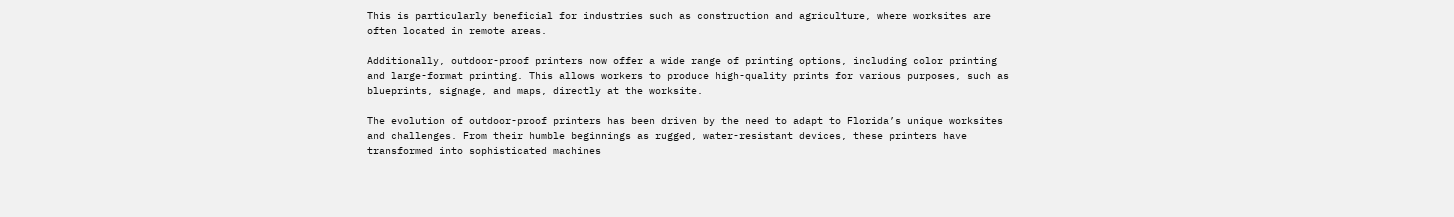This is particularly beneficial for industries such as construction and agriculture, where worksites are often located in remote areas.

Additionally, outdoor-proof printers now offer a wide range of printing options, including color printing and large-format printing. This allows workers to produce high-quality prints for various purposes, such as blueprints, signage, and maps, directly at the worksite.

The evolution of outdoor-proof printers has been driven by the need to adapt to Florida’s unique worksites and challenges. From their humble beginnings as rugged, water-resistant devices, these printers have transformed into sophisticated machines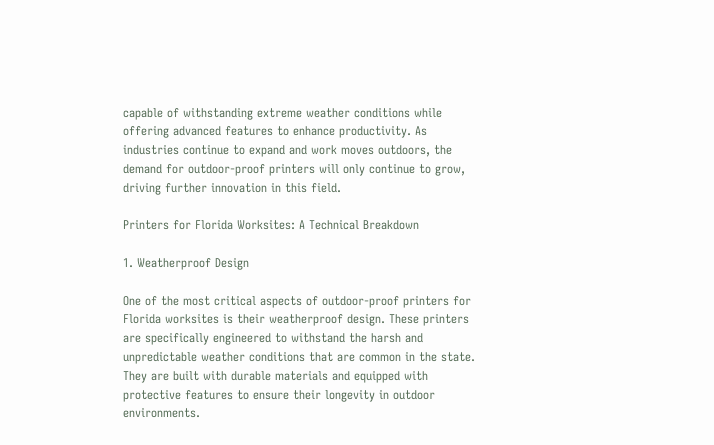capable of withstanding extreme weather conditions while offering advanced features to enhance productivity. As industries continue to expand and work moves outdoors, the demand for outdoor-proof printers will only continue to grow, driving further innovation in this field.

Printers for Florida Worksites: A Technical Breakdown

1. Weatherproof Design

One of the most critical aspects of outdoor-proof printers for Florida worksites is their weatherproof design. These printers are specifically engineered to withstand the harsh and unpredictable weather conditions that are common in the state. They are built with durable materials and equipped with protective features to ensure their longevity in outdoor environments.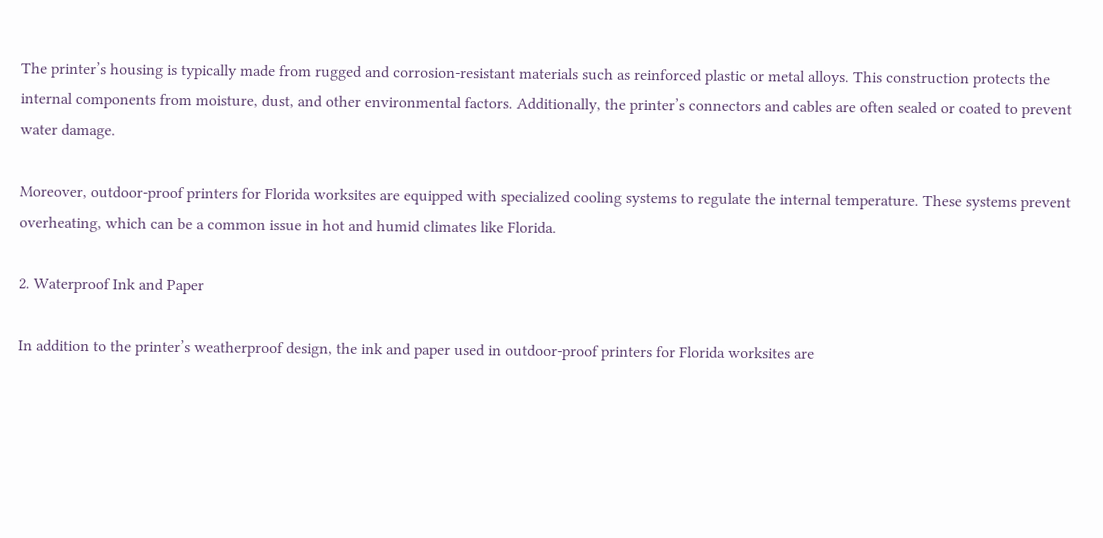The printer’s housing is typically made from rugged and corrosion-resistant materials such as reinforced plastic or metal alloys. This construction protects the internal components from moisture, dust, and other environmental factors. Additionally, the printer’s connectors and cables are often sealed or coated to prevent water damage.

Moreover, outdoor-proof printers for Florida worksites are equipped with specialized cooling systems to regulate the internal temperature. These systems prevent overheating, which can be a common issue in hot and humid climates like Florida.

2. Waterproof Ink and Paper

In addition to the printer’s weatherproof design, the ink and paper used in outdoor-proof printers for Florida worksites are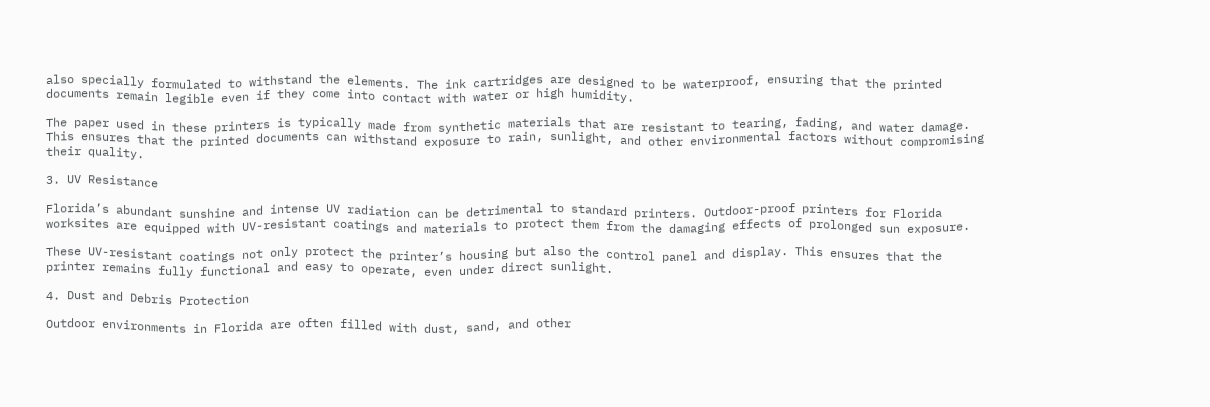also specially formulated to withstand the elements. The ink cartridges are designed to be waterproof, ensuring that the printed documents remain legible even if they come into contact with water or high humidity.

The paper used in these printers is typically made from synthetic materials that are resistant to tearing, fading, and water damage. This ensures that the printed documents can withstand exposure to rain, sunlight, and other environmental factors without compromising their quality.

3. UV Resistance

Florida’s abundant sunshine and intense UV radiation can be detrimental to standard printers. Outdoor-proof printers for Florida worksites are equipped with UV-resistant coatings and materials to protect them from the damaging effects of prolonged sun exposure.

These UV-resistant coatings not only protect the printer’s housing but also the control panel and display. This ensures that the printer remains fully functional and easy to operate, even under direct sunlight.

4. Dust and Debris Protection

Outdoor environments in Florida are often filled with dust, sand, and other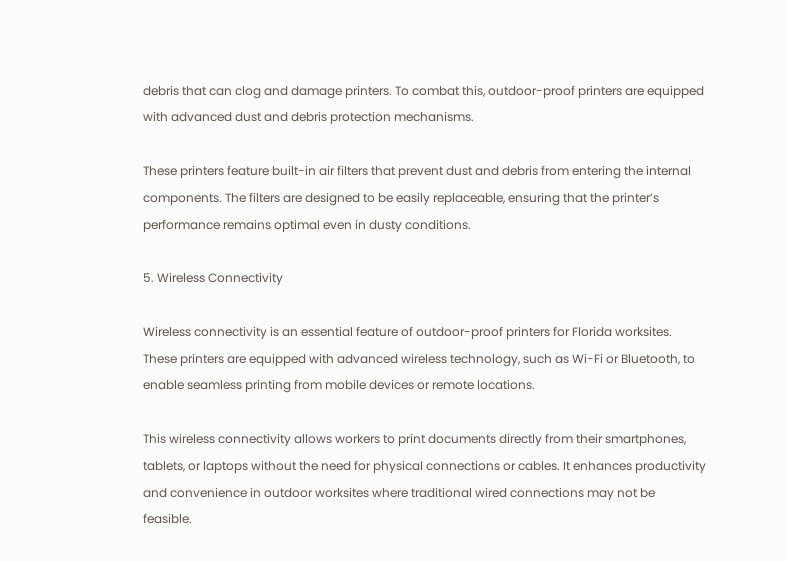debris that can clog and damage printers. To combat this, outdoor-proof printers are equipped with advanced dust and debris protection mechanisms.

These printers feature built-in air filters that prevent dust and debris from entering the internal components. The filters are designed to be easily replaceable, ensuring that the printer’s performance remains optimal even in dusty conditions.

5. Wireless Connectivity

Wireless connectivity is an essential feature of outdoor-proof printers for Florida worksites. These printers are equipped with advanced wireless technology, such as Wi-Fi or Bluetooth, to enable seamless printing from mobile devices or remote locations.

This wireless connectivity allows workers to print documents directly from their smartphones, tablets, or laptops without the need for physical connections or cables. It enhances productivity and convenience in outdoor worksites where traditional wired connections may not be feasible.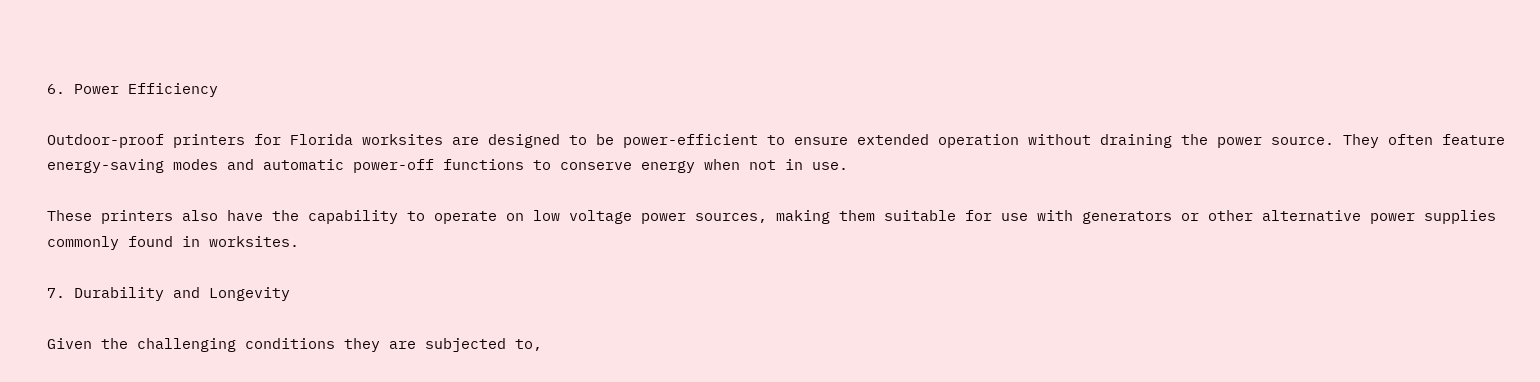6. Power Efficiency

Outdoor-proof printers for Florida worksites are designed to be power-efficient to ensure extended operation without draining the power source. They often feature energy-saving modes and automatic power-off functions to conserve energy when not in use.

These printers also have the capability to operate on low voltage power sources, making them suitable for use with generators or other alternative power supplies commonly found in worksites.

7. Durability and Longevity

Given the challenging conditions they are subjected to,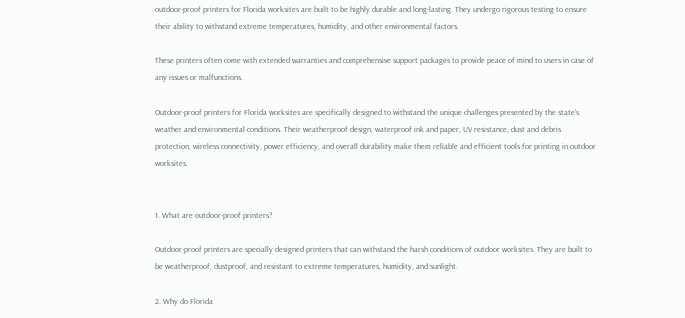outdoor-proof printers for Florida worksites are built to be highly durable and long-lasting. They undergo rigorous testing to ensure their ability to withstand extreme temperatures, humidity, and other environmental factors.

These printers often come with extended warranties and comprehensive support packages to provide peace of mind to users in case of any issues or malfunctions.

Outdoor-proof printers for Florida worksites are specifically designed to withstand the unique challenges presented by the state’s weather and environmental conditions. Their weatherproof design, waterproof ink and paper, UV resistance, dust and debris protection, wireless connectivity, power efficiency, and overall durability make them reliable and efficient tools for printing in outdoor worksites.


1. What are outdoor-proof printers?

Outdoor-proof printers are specially designed printers that can withstand the harsh conditions of outdoor worksites. They are built to be weatherproof, dustproof, and resistant to extreme temperatures, humidity, and sunlight.

2. Why do Florida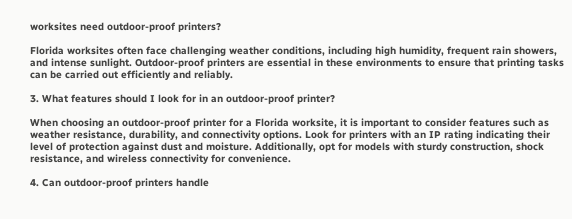worksites need outdoor-proof printers?

Florida worksites often face challenging weather conditions, including high humidity, frequent rain showers, and intense sunlight. Outdoor-proof printers are essential in these environments to ensure that printing tasks can be carried out efficiently and reliably.

3. What features should I look for in an outdoor-proof printer?

When choosing an outdoor-proof printer for a Florida worksite, it is important to consider features such as weather resistance, durability, and connectivity options. Look for printers with an IP rating indicating their level of protection against dust and moisture. Additionally, opt for models with sturdy construction, shock resistance, and wireless connectivity for convenience.

4. Can outdoor-proof printers handle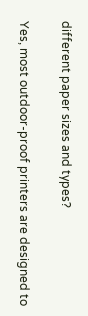different paper sizes and types?

Yes, most outdoor-proof printers are designed to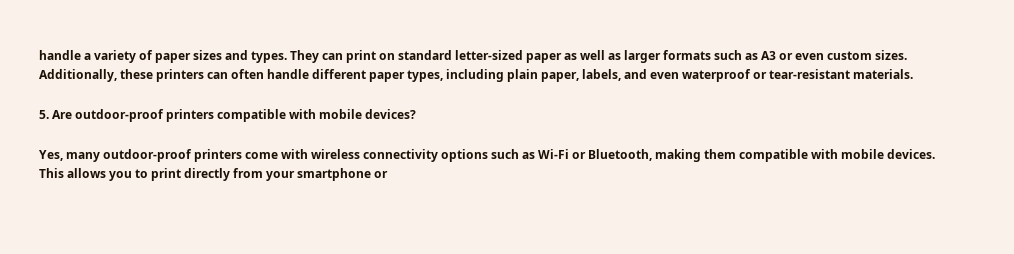handle a variety of paper sizes and types. They can print on standard letter-sized paper as well as larger formats such as A3 or even custom sizes. Additionally, these printers can often handle different paper types, including plain paper, labels, and even waterproof or tear-resistant materials.

5. Are outdoor-proof printers compatible with mobile devices?

Yes, many outdoor-proof printers come with wireless connectivity options such as Wi-Fi or Bluetooth, making them compatible with mobile devices. This allows you to print directly from your smartphone or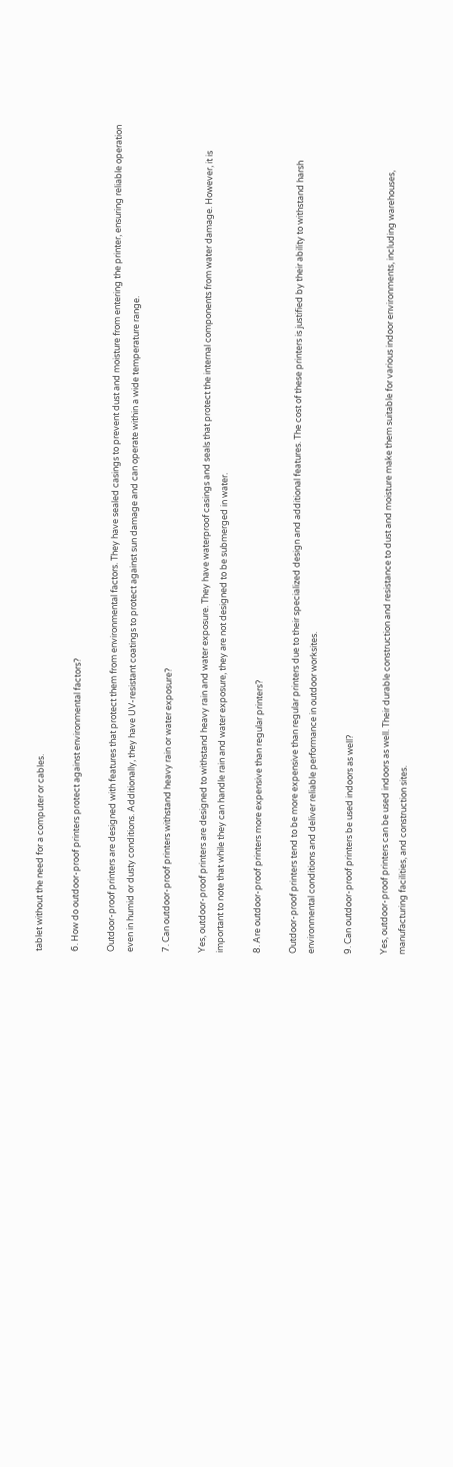tablet without the need for a computer or cables.

6. How do outdoor-proof printers protect against environmental factors?

Outdoor-proof printers are designed with features that protect them from environmental factors. They have sealed casings to prevent dust and moisture from entering the printer, ensuring reliable operation even in humid or dusty conditions. Additionally, they have UV-resistant coatings to protect against sun damage and can operate within a wide temperature range.

7. Can outdoor-proof printers withstand heavy rain or water exposure?

Yes, outdoor-proof printers are designed to withstand heavy rain and water exposure. They have waterproof casings and seals that protect the internal components from water damage. However, it is important to note that while they can handle rain and water exposure, they are not designed to be submerged in water.

8. Are outdoor-proof printers more expensive than regular printers?

Outdoor-proof printers tend to be more expensive than regular printers due to their specialized design and additional features. The cost of these printers is justified by their ability to withstand harsh environmental conditions and deliver reliable performance in outdoor worksites.

9. Can outdoor-proof printers be used indoors as well?

Yes, outdoor-proof printers can be used indoors as well. Their durable construction and resistance to dust and moisture make them suitable for various indoor environments, including warehouses, manufacturing facilities, and construction sites.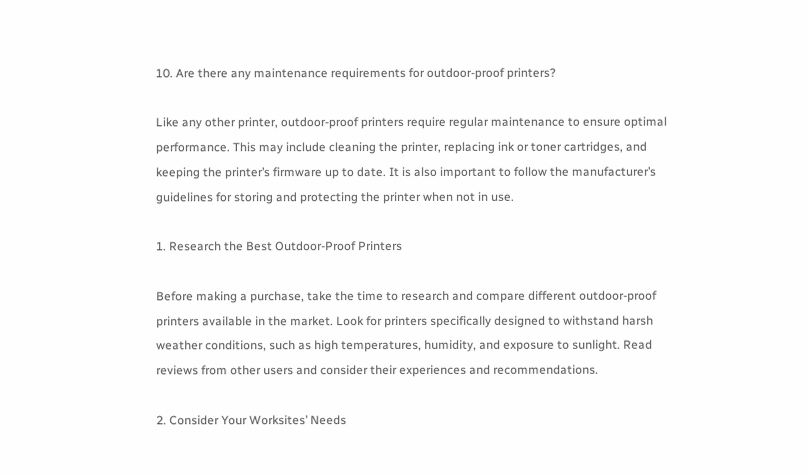10. Are there any maintenance requirements for outdoor-proof printers?

Like any other printer, outdoor-proof printers require regular maintenance to ensure optimal performance. This may include cleaning the printer, replacing ink or toner cartridges, and keeping the printer’s firmware up to date. It is also important to follow the manufacturer’s guidelines for storing and protecting the printer when not in use.

1. Research the Best Outdoor-Proof Printers

Before making a purchase, take the time to research and compare different outdoor-proof printers available in the market. Look for printers specifically designed to withstand harsh weather conditions, such as high temperatures, humidity, and exposure to sunlight. Read reviews from other users and consider their experiences and recommendations.

2. Consider Your Worksites’ Needs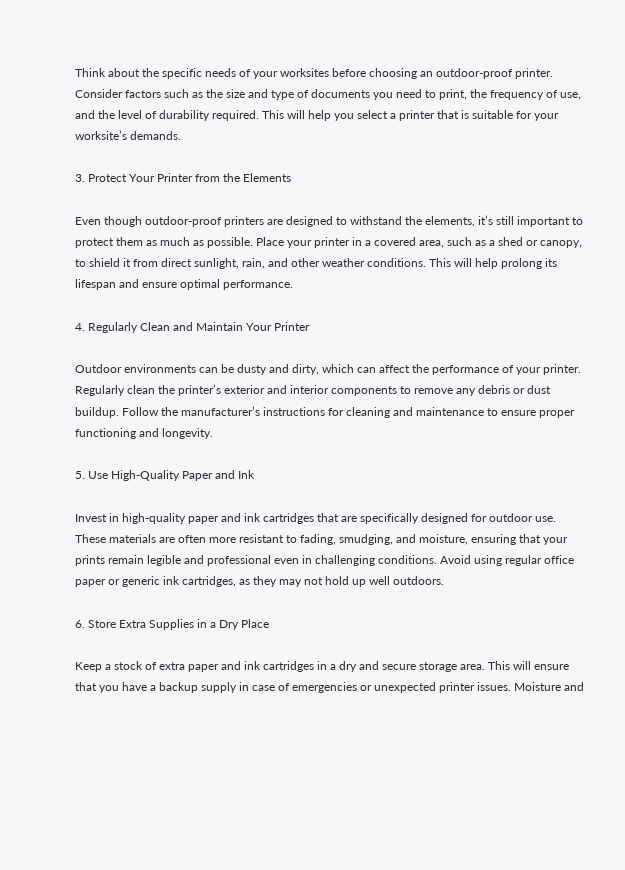Think about the specific needs of your worksites before choosing an outdoor-proof printer. Consider factors such as the size and type of documents you need to print, the frequency of use, and the level of durability required. This will help you select a printer that is suitable for your worksite’s demands.

3. Protect Your Printer from the Elements

Even though outdoor-proof printers are designed to withstand the elements, it’s still important to protect them as much as possible. Place your printer in a covered area, such as a shed or canopy, to shield it from direct sunlight, rain, and other weather conditions. This will help prolong its lifespan and ensure optimal performance.

4. Regularly Clean and Maintain Your Printer

Outdoor environments can be dusty and dirty, which can affect the performance of your printer. Regularly clean the printer’s exterior and interior components to remove any debris or dust buildup. Follow the manufacturer’s instructions for cleaning and maintenance to ensure proper functioning and longevity.

5. Use High-Quality Paper and Ink

Invest in high-quality paper and ink cartridges that are specifically designed for outdoor use. These materials are often more resistant to fading, smudging, and moisture, ensuring that your prints remain legible and professional even in challenging conditions. Avoid using regular office paper or generic ink cartridges, as they may not hold up well outdoors.

6. Store Extra Supplies in a Dry Place

Keep a stock of extra paper and ink cartridges in a dry and secure storage area. This will ensure that you have a backup supply in case of emergencies or unexpected printer issues. Moisture and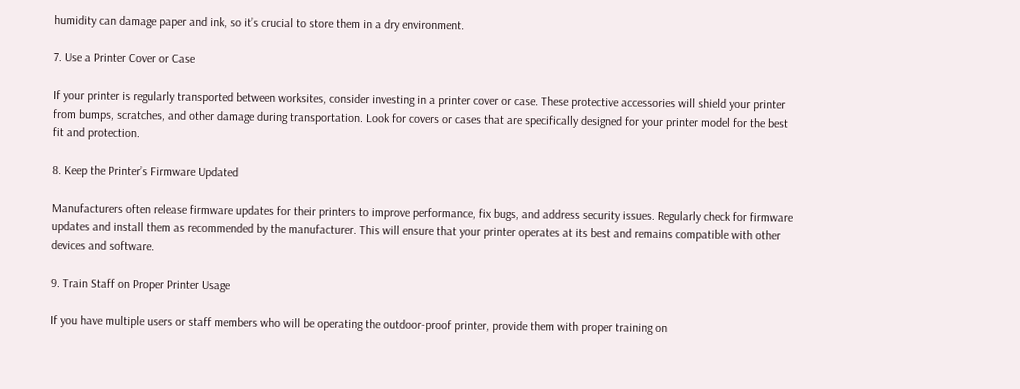humidity can damage paper and ink, so it’s crucial to store them in a dry environment.

7. Use a Printer Cover or Case

If your printer is regularly transported between worksites, consider investing in a printer cover or case. These protective accessories will shield your printer from bumps, scratches, and other damage during transportation. Look for covers or cases that are specifically designed for your printer model for the best fit and protection.

8. Keep the Printer’s Firmware Updated

Manufacturers often release firmware updates for their printers to improve performance, fix bugs, and address security issues. Regularly check for firmware updates and install them as recommended by the manufacturer. This will ensure that your printer operates at its best and remains compatible with other devices and software.

9. Train Staff on Proper Printer Usage

If you have multiple users or staff members who will be operating the outdoor-proof printer, provide them with proper training on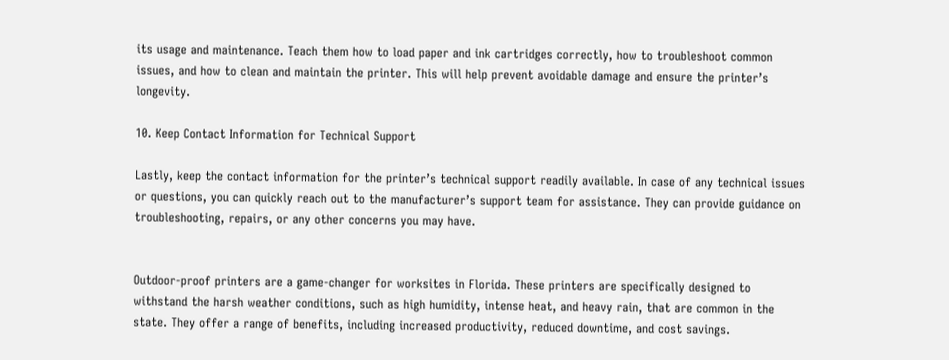its usage and maintenance. Teach them how to load paper and ink cartridges correctly, how to troubleshoot common issues, and how to clean and maintain the printer. This will help prevent avoidable damage and ensure the printer’s longevity.

10. Keep Contact Information for Technical Support

Lastly, keep the contact information for the printer’s technical support readily available. In case of any technical issues or questions, you can quickly reach out to the manufacturer’s support team for assistance. They can provide guidance on troubleshooting, repairs, or any other concerns you may have.


Outdoor-proof printers are a game-changer for worksites in Florida. These printers are specifically designed to withstand the harsh weather conditions, such as high humidity, intense heat, and heavy rain, that are common in the state. They offer a range of benefits, including increased productivity, reduced downtime, and cost savings.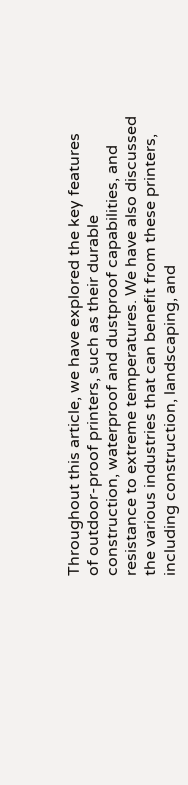Throughout this article, we have explored the key features of outdoor-proof printers, such as their durable construction, waterproof and dustproof capabilities, and resistance to extreme temperatures. We have also discussed the various industries that can benefit from these printers, including construction, landscaping, and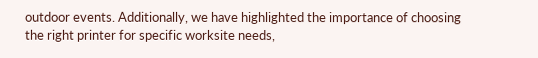outdoor events. Additionally, we have highlighted the importance of choosing the right printer for specific worksite needs,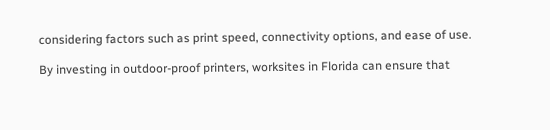considering factors such as print speed, connectivity options, and ease of use.

By investing in outdoor-proof printers, worksites in Florida can ensure that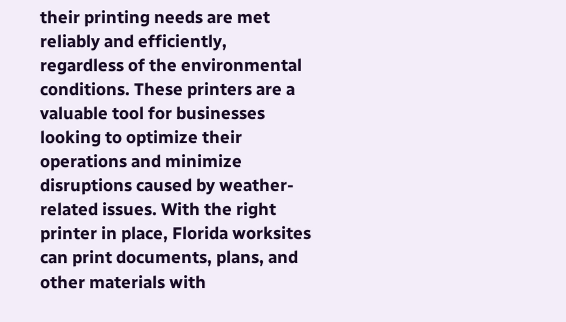their printing needs are met reliably and efficiently, regardless of the environmental conditions. These printers are a valuable tool for businesses looking to optimize their operations and minimize disruptions caused by weather-related issues. With the right printer in place, Florida worksites can print documents, plans, and other materials with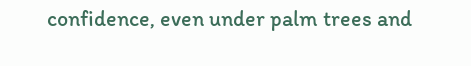confidence, even under palm trees and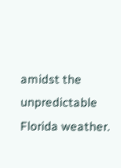amidst the unpredictable Florida weather.